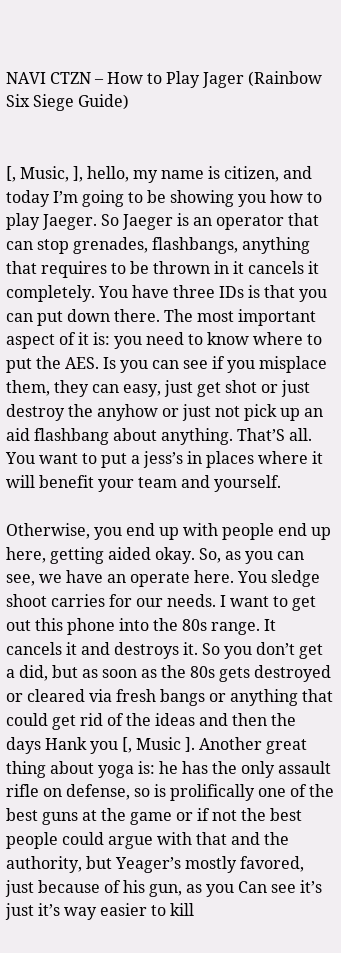NAVI CTZN – How to Play Jager (Rainbow Six Siege Guide)


[, Music, ], hello, my name is citizen, and today I’m going to be showing you how to play Jaeger. So Jaeger is an operator that can stop grenades, flashbangs, anything that requires to be thrown in it cancels it completely. You have three IDs is that you can put down there. The most important aspect of it is: you need to know where to put the AES. Is you can see if you misplace them, they can easy, just get shot or just destroy the anyhow or just not pick up an aid flashbang about anything. That’S all. You want to put a jess’s in places where it will benefit your team and yourself.

Otherwise, you end up with people end up here, getting aided okay. So, as you can see, we have an operate here. You sledge shoot carries for our needs. I want to get out this phone into the 80s range. It cancels it and destroys it. So you don’t get a did, but as soon as the 80s gets destroyed or cleared via fresh bangs or anything that could get rid of the ideas and then the days Hank you [, Music ]. Another great thing about yoga is: he has the only assault rifle on defense, so is prolifically one of the best guns at the game or if not the best people could argue with that and the authority, but Yeager’s mostly favored, just because of his gun, as you Can see it’s just it’s way easier to kill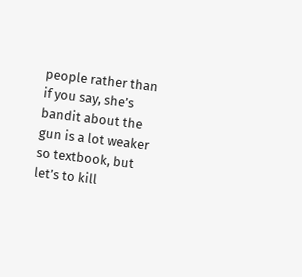people rather than if you say, she’s bandit about the gun is a lot weaker so textbook, but let’s to kill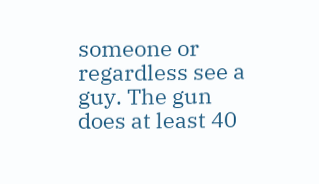someone or regardless see a guy. The gun does at least 40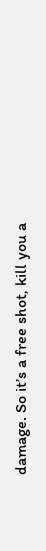damage. So it’s a free shot, kill you a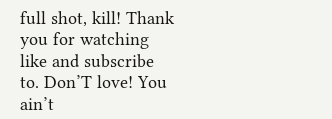full shot, kill! Thank you for watching like and subscribe to. Don’T love! You ain’t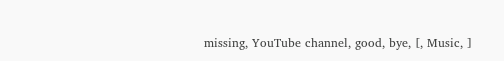missing, YouTube channel, good, bye, [, Music, ]